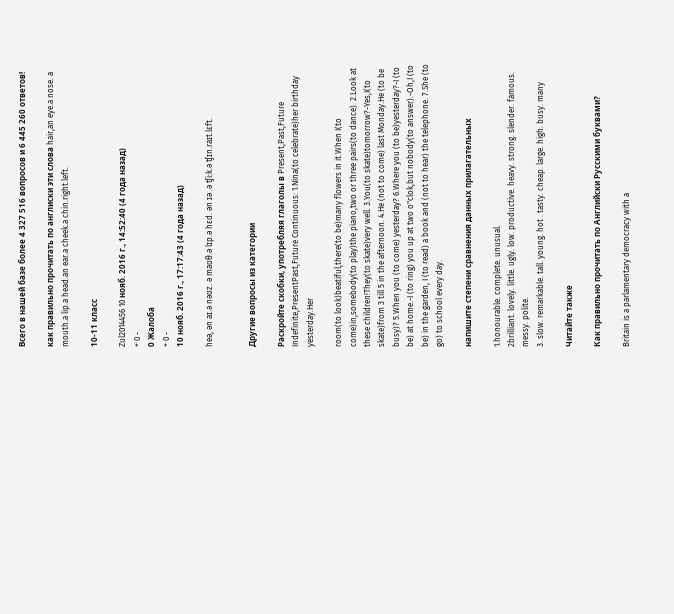Всего в нашей базе более 4 327 516 вопросов и 6 445 260 ответов!

как правильно прочитать по англиски эти слова hair,an eye.a nose. a mouth.a lip.a head.an ear.a cheek.a chin.right.left.

10-11 класс

Zul2014456 10 нояб. 2016 г., 14:52:40 (4 года назад)
+ 0 -
0 Жалоба
+ 0 -
10 нояб. 2016 г., 17:17:43 (4 года назад)

heə, ən aɪ.ə nəʊz. ə maʊθ.ə lɪp.ə hɛd. ən ɪə .ə ʧiːk.ə ʧɪn.raɪt.lɛft.


Другие вопросы из категории

Раскройте скобки, употребляя глаголы в Present,Past,Future Indefinite,PresentPast,Future Continuous: 1.Nina(to celebrate)her birthday yesterday.Her

room(to look)beatiful,there(to be)many flowers in it.When I(to come)in,somebody(to play)the piano,two or three pairs(to dance). 2.Look at these children!They(to skate)very well. 3.You(to skate)tomorrow?-Yes,I(to skate)from 3 till 5 in the afternoon. 4.He (not to come) last Monday.He (to be busy)? 5.When you (to come) yesterday? 6.Where you (to be)yesterday?-I (to be) at home.-I (to ring) you up at two o"clok,but nobody(to answer).-Oh,I (to be) in the garden, I (to read) a book and (not to hear) the telephone. 7.She (to go) to school every day.

напишите степени сравнения данных прилагательных

1.honourable. complete. unusual.
2brilliant. lovely. little. ugly. low. productive. heavy. strong. slender. famous. messy. polite.
3. slow. remarkable. tall. young. hot . tasty. cheap. large. high. busy. many

Читайте также

Как правильно прочитать по Английски Русскими буквами?

Britain is a parlamentary democracy with a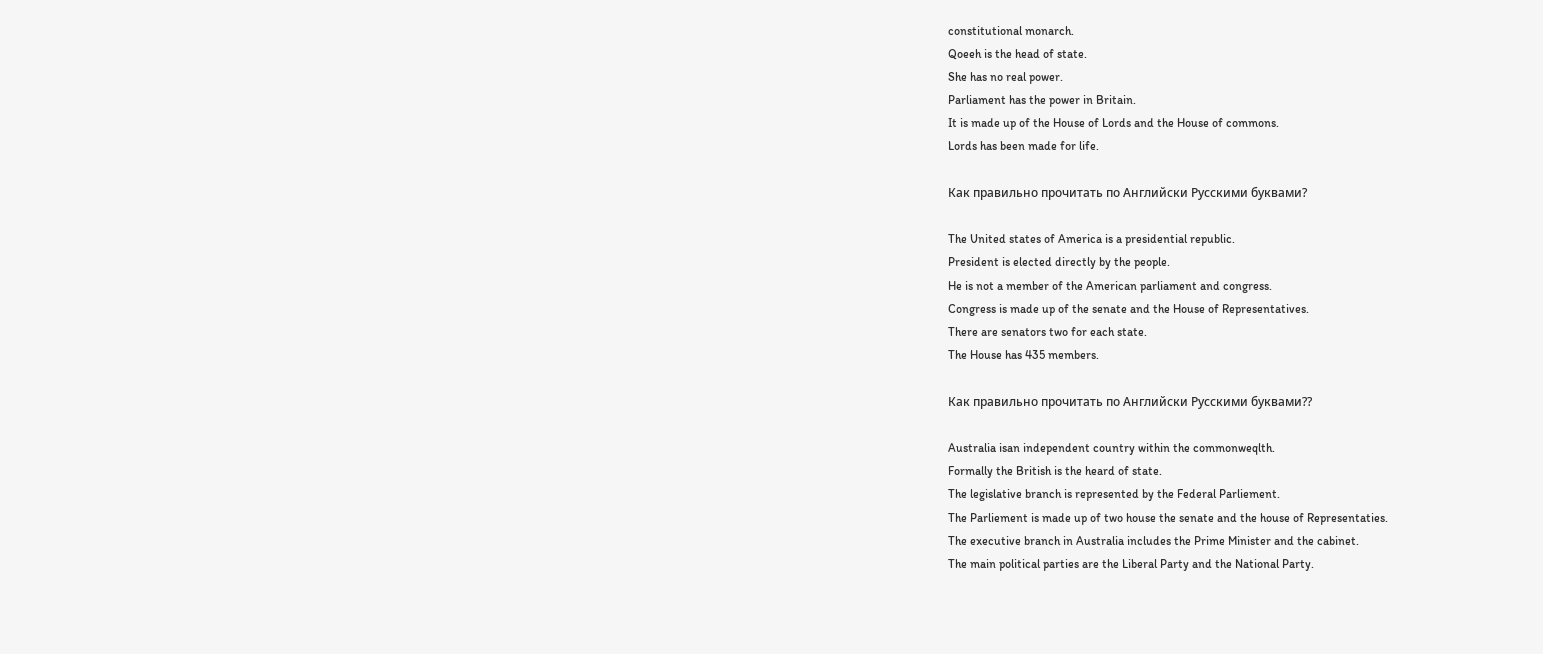constitutional monarch.
Qoeeh is the head of state.
She has no real power.
Parliament has the power in Britain.
It is made up of the House of Lords and the House of commons.
Lords has been made for life.

Как правильно прочитать по Английски Русскими буквами?

The United states of America is a presidential republic.
President is elected directly by the people.
He is not a member of the American parliament and congress.
Congress is made up of the senate and the House of Representatives.
There are senators two for each state.
The House has 435 members.

Как правильно прочитать по Английски Русскими буквами??

Australia isan independent country within the commonweqlth.
Formally the British is the heard of state.
The legislative branch is represented by the Federal Parliement.
The Parliement is made up of two house the senate and the house of Representaties.
The executive branch in Australia includes the Prime Minister and the cabinet.
The main political parties are the Liberal Party and the National Party.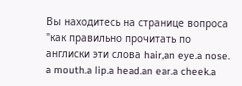Вы находитесь на странице вопроса "как правильно прочитать по англиски эти слова hair,an eye.a nose. a mouth.a lip.a head.an ear.a cheek.a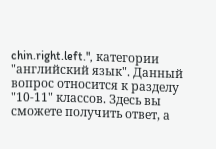chin.right.left.", категории "английский язык". Данный вопрос относится к разделу "10-11" классов. Здесь вы сможете получить ответ, а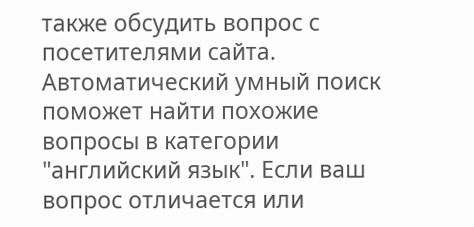также обсудить вопрос с посетителями сайта. Автоматический умный поиск поможет найти похожие вопросы в категории "английский язык". Если ваш вопрос отличается или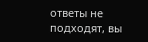ответы не подходят, вы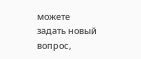можете задать новый вопрос,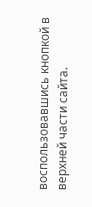воспользовавшись кнопкой в верхней части сайта.